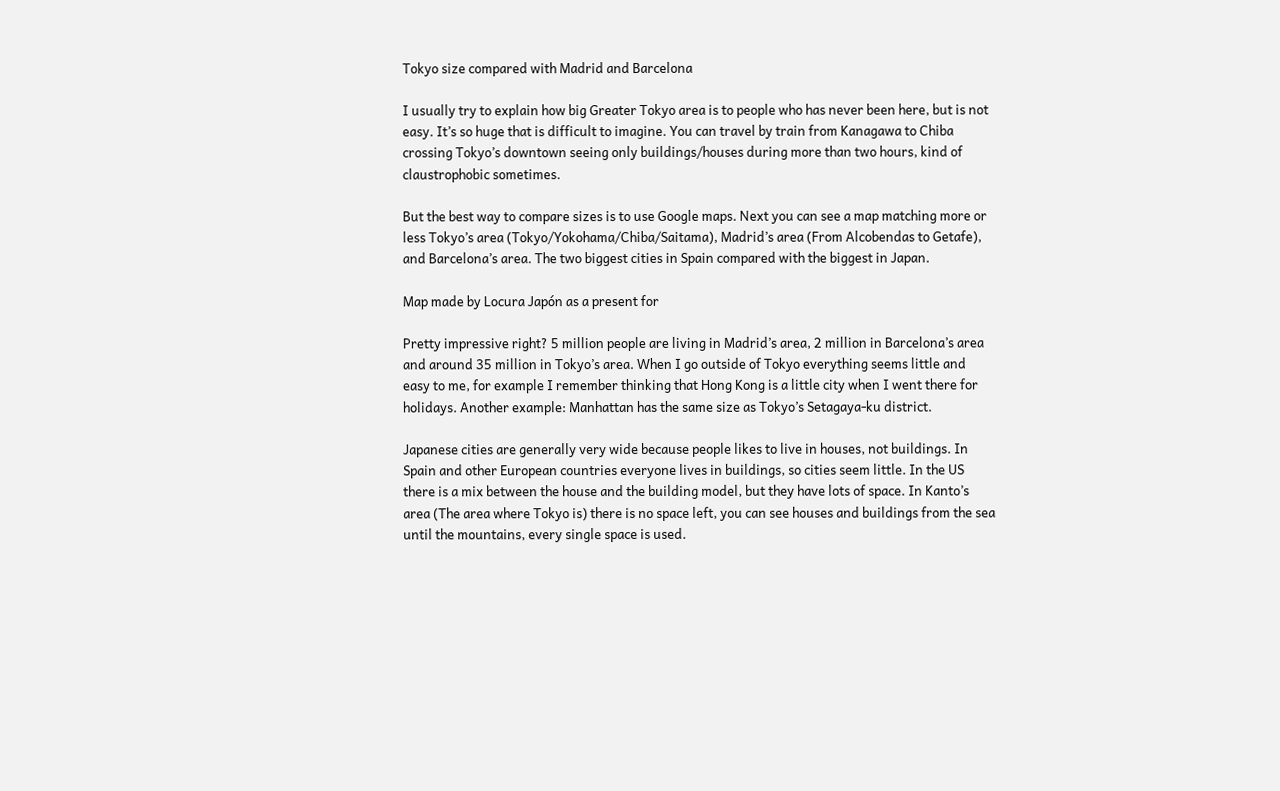Tokyo size compared with Madrid and Barcelona

I usually try to explain how big Greater Tokyo area is to people who has never been here, but is not easy. It’s so huge that is difficult to imagine. You can travel by train from Kanagawa to Chiba crossing Tokyo’s downtown seeing only buildings/houses during more than two hours, kind of claustrophobic sometimes.

But the best way to compare sizes is to use Google maps. Next you can see a map matching more or less Tokyo’s area (Tokyo/Yokohama/Chiba/Saitama), Madrid’s area (From Alcobendas to Getafe), and Barcelona’s area. The two biggest cities in Spain compared with the biggest in Japan.

Map made by Locura Japón as a present for

Pretty impressive right? 5 million people are living in Madrid’s area, 2 million in Barcelona’s area and around 35 million in Tokyo’s area. When I go outside of Tokyo everything seems little and easy to me, for example I remember thinking that Hong Kong is a little city when I went there for holidays. Another example: Manhattan has the same size as Tokyo’s Setagaya-ku district.

Japanese cities are generally very wide because people likes to live in houses, not buildings. In Spain and other European countries everyone lives in buildings, so cities seem little. In the US there is a mix between the house and the building model, but they have lots of space. In Kanto’s area (The area where Tokyo is) there is no space left, you can see houses and buildings from the sea until the mountains, every single space is used.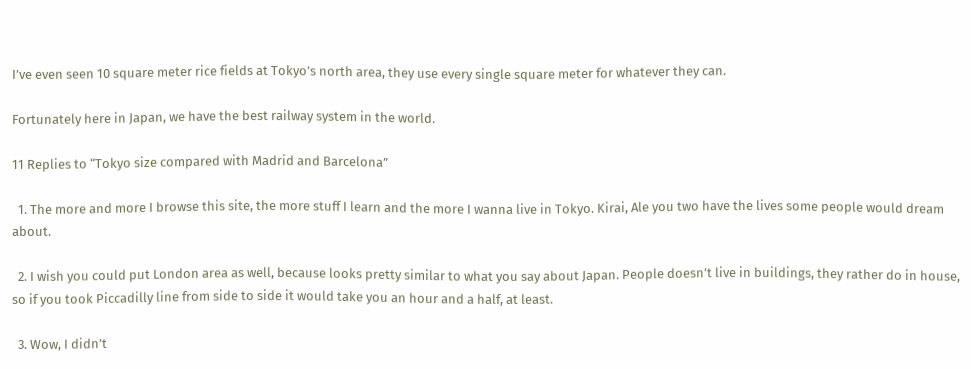I’ve even seen 10 square meter rice fields at Tokyo’s north area, they use every single square meter for whatever they can.

Fortunately here in Japan, we have the best railway system in the world.

11 Replies to “Tokyo size compared with Madrid and Barcelona”

  1. The more and more I browse this site, the more stuff I learn and the more I wanna live in Tokyo. Kirai, Ale you two have the lives some people would dream about.

  2. I wish you could put London area as well, because looks pretty similar to what you say about Japan. People doesn’t live in buildings, they rather do in house, so if you took Piccadilly line from side to side it would take you an hour and a half, at least.

  3. Wow, I didn’t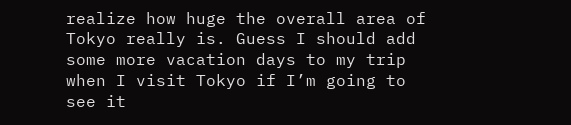realize how huge the overall area of Tokyo really is. Guess I should add some more vacation days to my trip when I visit Tokyo if I’m going to see it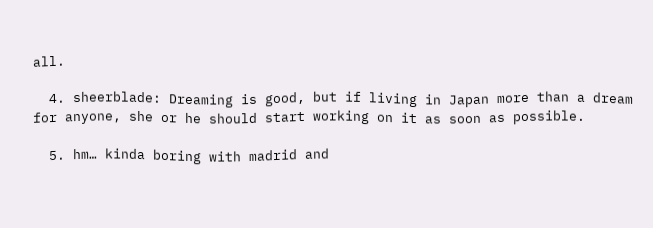all.

  4. sheerblade: Dreaming is good, but if living in Japan more than a dream for anyone, she or he should start working on it as soon as possible.

  5. hm… kinda boring with madrid and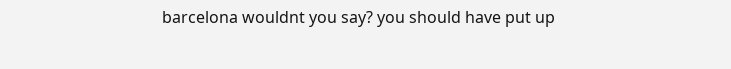barcelona wouldnt you say? you should have put up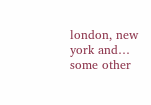london, new york and… some other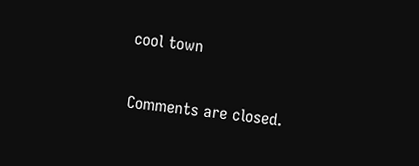cool town

Comments are closed.